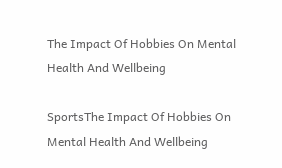The Impact Of Hobbies On Mental Health And Wellbeing

SportsThe Impact Of Hobbies On Mental Health And Wellbeing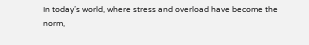In today’s world, where stress and overload have become the norm,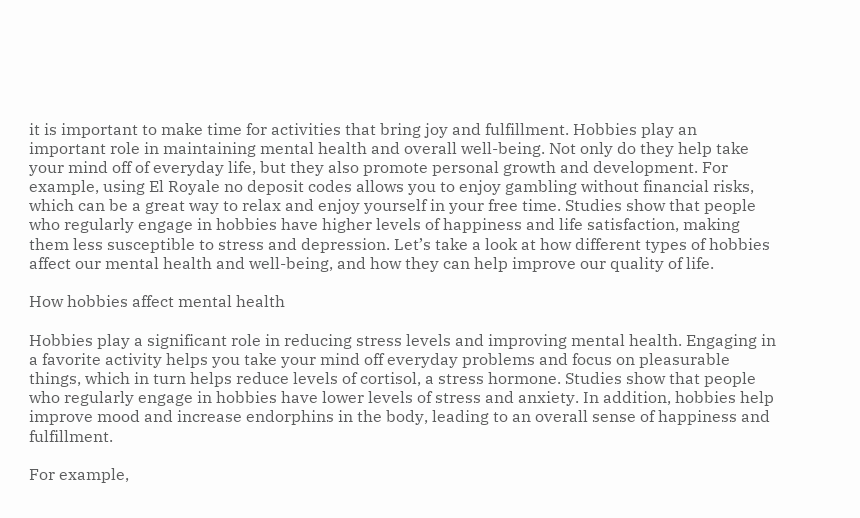it is important to make time for activities that bring joy and fulfillment. Hobbies play an important role in maintaining mental health and overall well-being. Not only do they help take your mind off of everyday life, but they also promote personal growth and development. For example, using El Royale no deposit codes allows you to enjoy gambling without financial risks, which can be a great way to relax and enjoy yourself in your free time. Studies show that people who regularly engage in hobbies have higher levels of happiness and life satisfaction, making them less susceptible to stress and depression. Let’s take a look at how different types of hobbies affect our mental health and well-being, and how they can help improve our quality of life.

How hobbies affect mental health

Hobbies play a significant role in reducing stress levels and improving mental health. Engaging in a favorite activity helps you take your mind off everyday problems and focus on pleasurable things, which in turn helps reduce levels of cortisol, a stress hormone. Studies show that people who regularly engage in hobbies have lower levels of stress and anxiety. In addition, hobbies help improve mood and increase endorphins in the body, leading to an overall sense of happiness and fulfillment.

For example,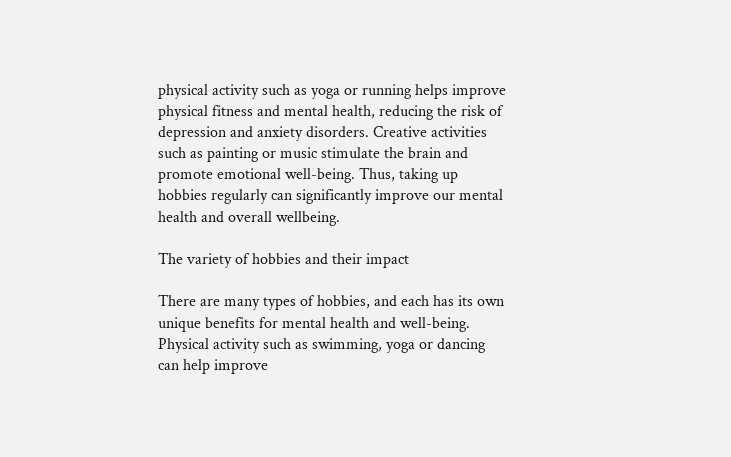physical activity such as yoga or running helps improve physical fitness and mental health, reducing the risk of depression and anxiety disorders. Creative activities such as painting or music stimulate the brain and promote emotional well-being. Thus, taking up hobbies regularly can significantly improve our mental health and overall wellbeing.

The variety of hobbies and their impact

There are many types of hobbies, and each has its own unique benefits for mental health and well-being. Physical activity such as swimming, yoga or dancing can help improve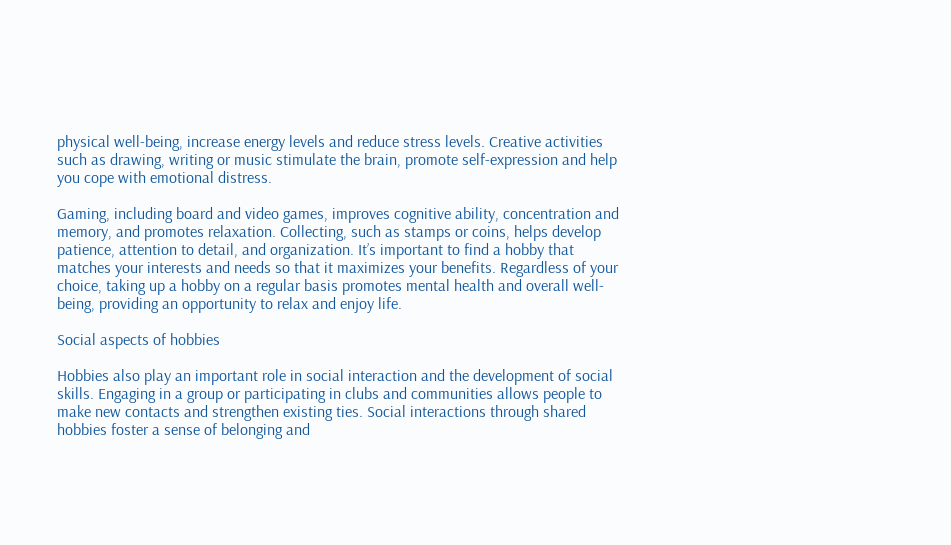physical well-being, increase energy levels and reduce stress levels. Creative activities such as drawing, writing or music stimulate the brain, promote self-expression and help you cope with emotional distress.

Gaming, including board and video games, improves cognitive ability, concentration and memory, and promotes relaxation. Collecting, such as stamps or coins, helps develop patience, attention to detail, and organization. It’s important to find a hobby that matches your interests and needs so that it maximizes your benefits. Regardless of your choice, taking up a hobby on a regular basis promotes mental health and overall well-being, providing an opportunity to relax and enjoy life.

Social aspects of hobbies

Hobbies also play an important role in social interaction and the development of social skills. Engaging in a group or participating in clubs and communities allows people to make new contacts and strengthen existing ties. Social interactions through shared hobbies foster a sense of belonging and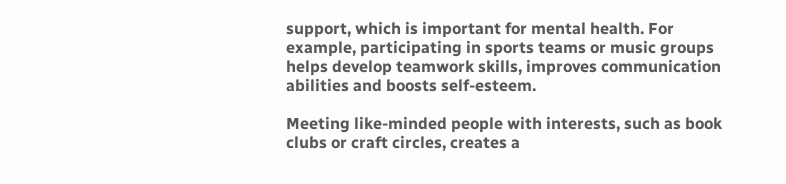support, which is important for mental health. For example, participating in sports teams or music groups helps develop teamwork skills, improves communication abilities and boosts self-esteem.

Meeting like-minded people with interests, such as book clubs or craft circles, creates a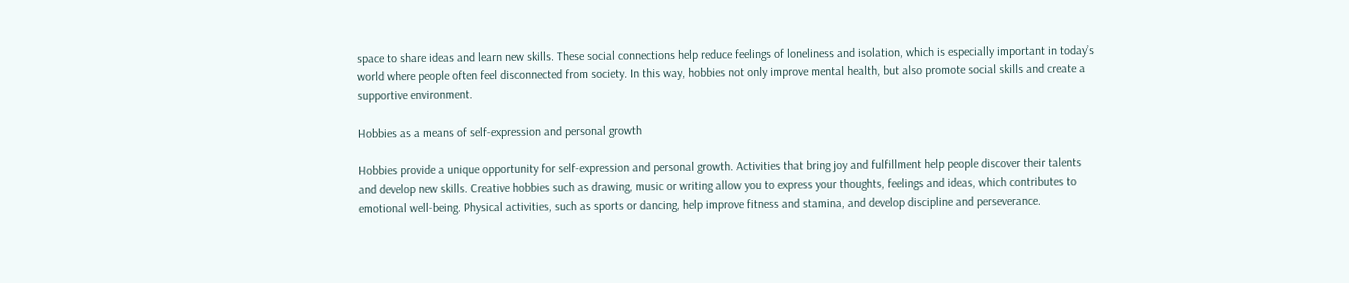space to share ideas and learn new skills. These social connections help reduce feelings of loneliness and isolation, which is especially important in today’s world where people often feel disconnected from society. In this way, hobbies not only improve mental health, but also promote social skills and create a supportive environment.

Hobbies as a means of self-expression and personal growth

Hobbies provide a unique opportunity for self-expression and personal growth. Activities that bring joy and fulfillment help people discover their talents and develop new skills. Creative hobbies such as drawing, music or writing allow you to express your thoughts, feelings and ideas, which contributes to emotional well-being. Physical activities, such as sports or dancing, help improve fitness and stamina, and develop discipline and perseverance.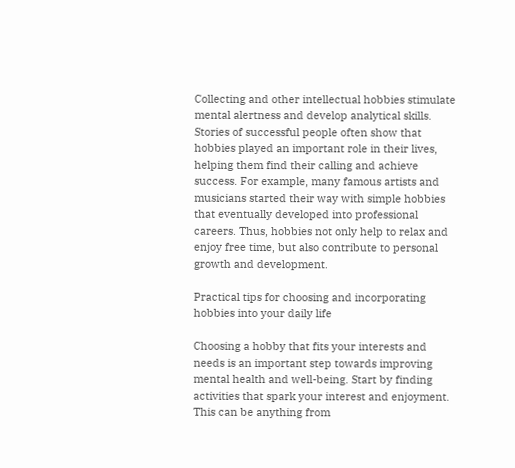Collecting and other intellectual hobbies stimulate mental alertness and develop analytical skills. Stories of successful people often show that hobbies played an important role in their lives, helping them find their calling and achieve success. For example, many famous artists and musicians started their way with simple hobbies that eventually developed into professional careers. Thus, hobbies not only help to relax and enjoy free time, but also contribute to personal growth and development.

Practical tips for choosing and incorporating hobbies into your daily life

Choosing a hobby that fits your interests and needs is an important step towards improving mental health and well-being. Start by finding activities that spark your interest and enjoyment. This can be anything from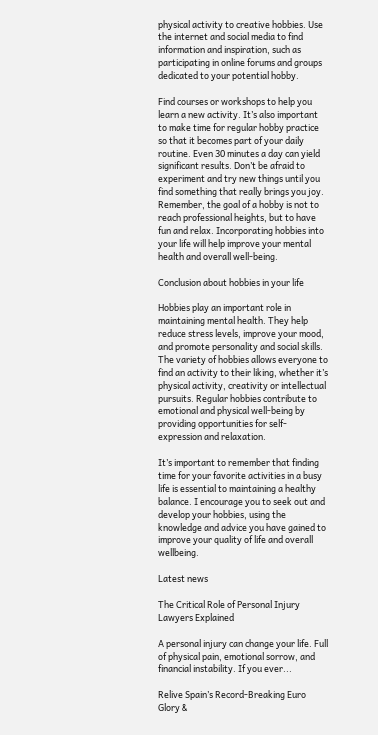physical activity to creative hobbies. Use the internet and social media to find information and inspiration, such as participating in online forums and groups dedicated to your potential hobby.

Find courses or workshops to help you learn a new activity. It’s also important to make time for regular hobby practice so that it becomes part of your daily routine. Even 30 minutes a day can yield significant results. Don’t be afraid to experiment and try new things until you find something that really brings you joy. Remember, the goal of a hobby is not to reach professional heights, but to have fun and relax. Incorporating hobbies into your life will help improve your mental health and overall well-being.

Conclusion about hobbies in your life

Hobbies play an important role in maintaining mental health. They help reduce stress levels, improve your mood, and promote personality and social skills. The variety of hobbies allows everyone to find an activity to their liking, whether it’s physical activity, creativity or intellectual pursuits. Regular hobbies contribute to emotional and physical well-being by providing opportunities for self-expression and relaxation.

It’s important to remember that finding time for your favorite activities in a busy life is essential to maintaining a healthy balance. I encourage you to seek out and develop your hobbies, using the knowledge and advice you have gained to improve your quality of life and overall wellbeing.

Latest news

The Critical Role of Personal Injury Lawyers Explained

A personal injury can change your life. Full of physical pain, emotional sorrow, and financial instability. If you ever...

Relive Spain’s Record-Breaking Euro Glory &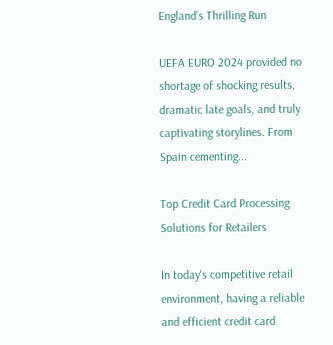England’s Thrilling Run

UEFA EURO 2024 provided no shortage of shocking results, dramatic late goals, and truly captivating storylines. From Spain cementing...

Top Credit Card Processing Solutions for Retailers

In today's competitive retail environment, having a reliable and efficient credit card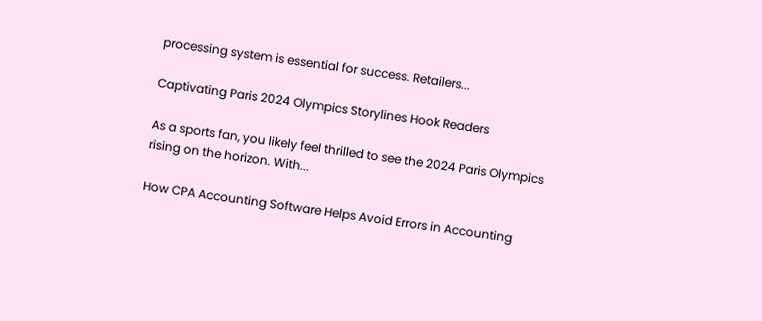processing system is essential for success. Retailers...

Captivating Paris 2024 Olympics Storylines Hook Readers

As a sports fan, you likely feel thrilled to see the 2024 Paris Olympics rising on the horizon. With...

How CPA Accounting Software Helps Avoid Errors in Accounting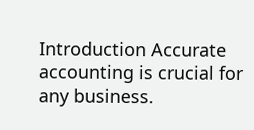Introduction Accurate accounting is crucial for any business.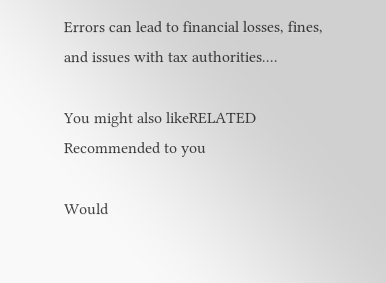Errors can lead to financial losses, fines, and issues with tax authorities....

You might also likeRELATED
Recommended to you

Would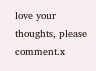love your thoughts, please comment.x